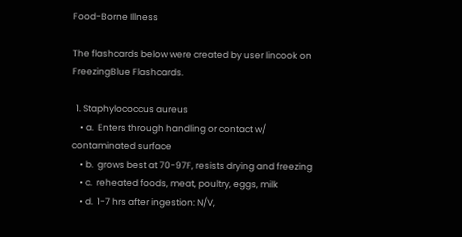Food-Borne Illness

The flashcards below were created by user lincook on FreezingBlue Flashcards.

  1. Staphylococcus aureus
    • a.  Enters through handling or contact w/ contaminated surface
    • b.  grows best at 70-97F, resists drying and freezing
    • c.  reheated foods, meat, poultry, eggs, milk
    • d.  1-7 hrs after ingestion: N/V,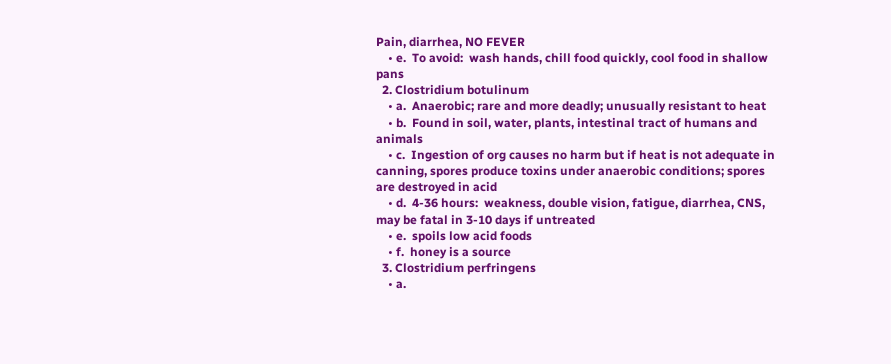Pain, diarrhea, NO FEVER
    • e.  To avoid:  wash hands, chill food quickly, cool food in shallow pans
  2. Clostridium botulinum
    • a.  Anaerobic; rare and more deadly; unusually resistant to heat
    • b.  Found in soil, water, plants, intestinal tract of humans and animals
    • c.  Ingestion of org causes no harm but if heat is not adequate in canning, spores produce toxins under anaerobic conditions; spores are destroyed in acid
    • d.  4-36 hours:  weakness, double vision, fatigue, diarrhea, CNS, may be fatal in 3-10 days if untreated
    • e.  spoils low acid foods
    • f.  honey is a source
  3. Clostridium perfringens
    • a.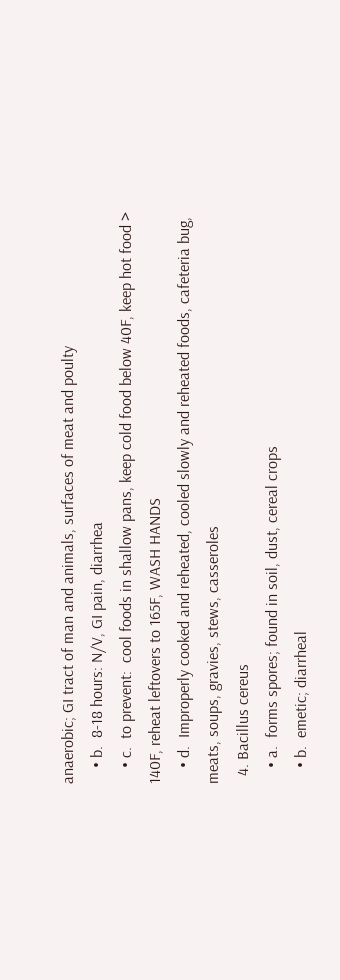anaerobic; GI tract of man and animals, surfaces of meat and poulty
    • b.  8-18 hours: N/V, GI pain, diarrhea
    • c.  to prevent:  cool foods in shallow pans, keep cold food below 40F, keep hot food > 140F, reheat leftovers to 165F, WASH HANDS
    • d.  Improperly cooked and reheated, cooled slowly and reheated foods, cafeteria bug, meats, soups, gravies, stews, casseroles
  4. Bacillus cereus
    • a.  forms spores; found in soil, dust, cereal crops
    • b.  emetic; diarrheal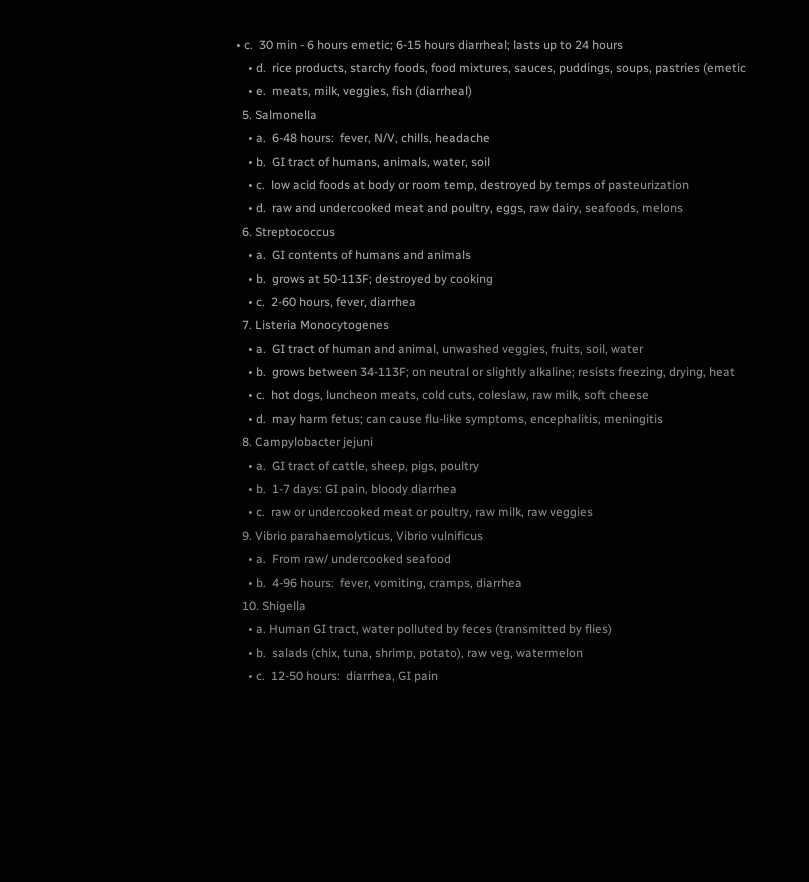• c.  30 min - 6 hours emetic; 6-15 hours diarrheal; lasts up to 24 hours
    • d.  rice products, starchy foods, food mixtures, sauces, puddings, soups, pastries (emetic
    • e.  meats, milk, veggies, fish (diarrheal)
  5. Salmonella
    • a.  6-48 hours:  fever, N/V, chills, headache
    • b.  GI tract of humans, animals, water, soil
    • c.  low acid foods at body or room temp, destroyed by temps of pasteurization
    • d.  raw and undercooked meat and poultry, eggs, raw dairy, seafoods, melons
  6. Streptococcus
    • a.  GI contents of humans and animals
    • b.  grows at 50-113F; destroyed by cooking
    • c.  2-60 hours, fever, diarrhea
  7. Listeria Monocytogenes
    • a.  GI tract of human and animal, unwashed veggies, fruits, soil, water
    • b.  grows between 34-113F; on neutral or slightly alkaline; resists freezing, drying, heat
    • c.  hot dogs, luncheon meats, cold cuts, coleslaw, raw milk, soft cheese
    • d.  may harm fetus; can cause flu-like symptoms, encephalitis, meningitis
  8. Campylobacter jejuni
    • a.  GI tract of cattle, sheep, pigs, poultry
    • b.  1-7 days: GI pain, bloody diarrhea
    • c.  raw or undercooked meat or poultry, raw milk, raw veggies
  9. Vibrio parahaemolyticus, Vibrio vulnificus
    • a.  From raw/ undercooked seafood
    • b.  4-96 hours:  fever, vomiting, cramps, diarrhea
  10. Shigella
    • a. Human GI tract, water polluted by feces (transmitted by flies)
    • b.  salads (chix, tuna, shrimp, potato), raw veg, watermelon
    • c.  12-50 hours:  diarrhea, GI pain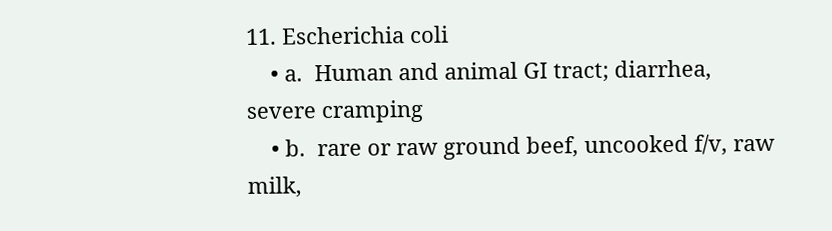11. Escherichia coli
    • a.  Human and animal GI tract; diarrhea, severe cramping
    • b.  rare or raw ground beef, uncooked f/v, raw milk,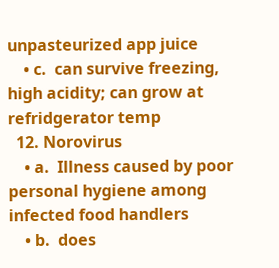unpasteurized app juice
    • c.  can survive freezing, high acidity; can grow at refridgerator temp
  12. Norovirus
    • a.  Illness caused by poor personal hygiene among infected food handlers
    • b.  does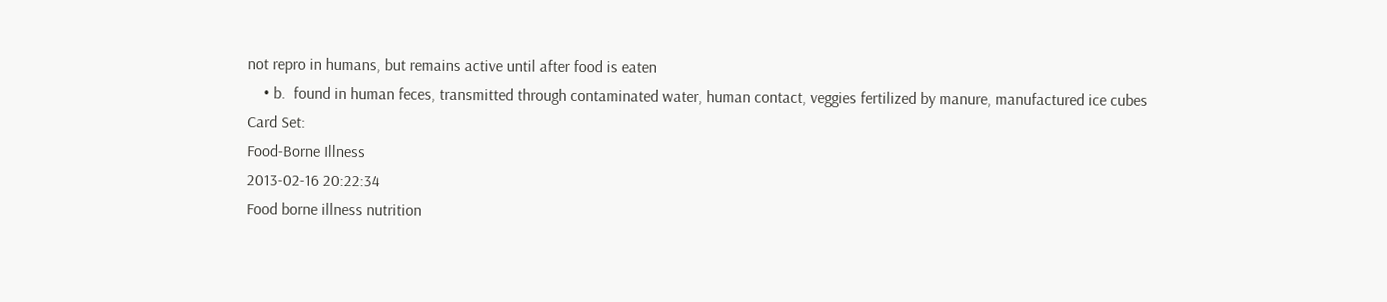not repro in humans, but remains active until after food is eaten
    • b.  found in human feces, transmitted through contaminated water, human contact, veggies fertilized by manure, manufactured ice cubes
Card Set:
Food-Borne Illness
2013-02-16 20:22:34
Food borne illness nutrition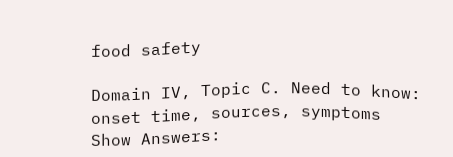food safety

Domain IV, Topic C. Need to know: onset time, sources, symptoms
Show Answers: